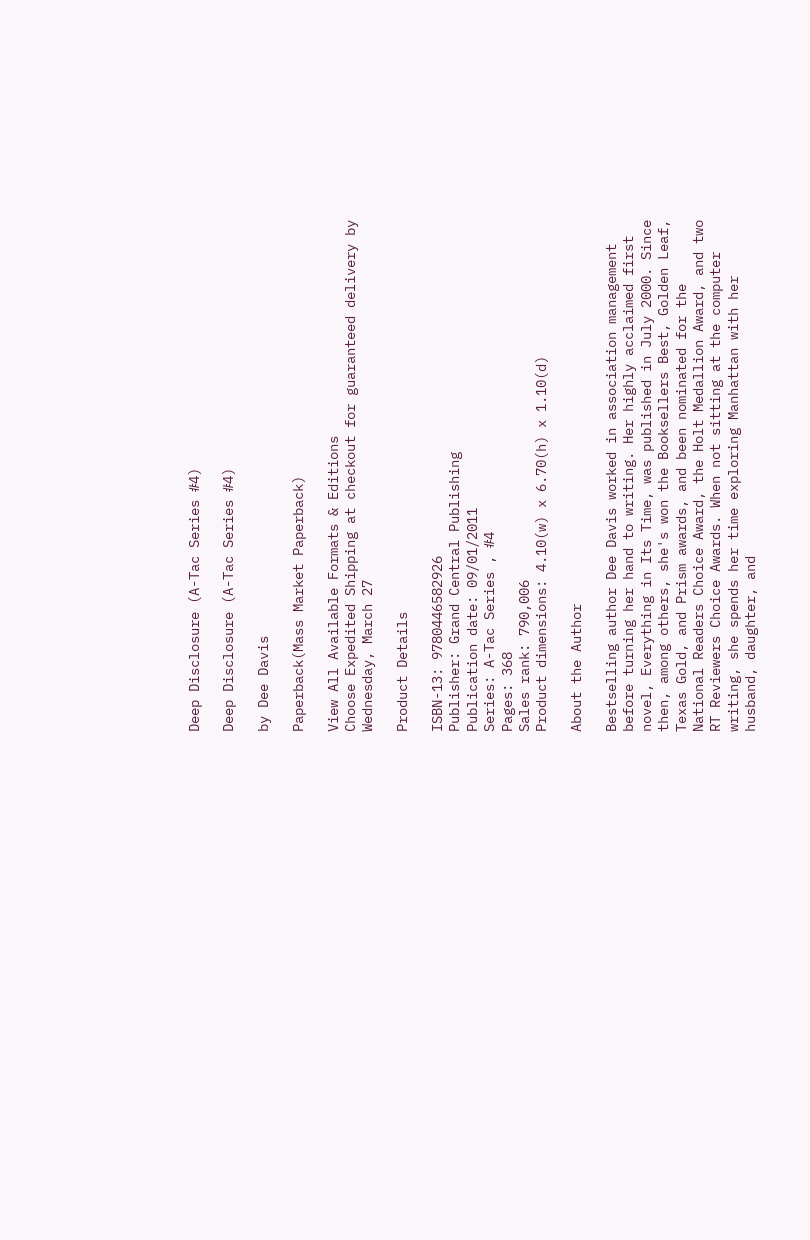Deep Disclosure (A-Tac Series #4)

Deep Disclosure (A-Tac Series #4)

by Dee Davis

Paperback(Mass Market Paperback)

View All Available Formats & Editions
Choose Expedited Shipping at checkout for guaranteed delivery by Wednesday, March 27

Product Details

ISBN-13: 9780446582926
Publisher: Grand Central Publishing
Publication date: 09/01/2011
Series: A-Tac Series , #4
Pages: 368
Sales rank: 790,006
Product dimensions: 4.10(w) x 6.70(h) x 1.10(d)

About the Author

Bestselling author Dee Davis worked in association management before turning her hand to writing. Her highly acclaimed first novel, Everything in Its Time, was published in July 2000. Since then, among others, she's won the Booksellers Best, Golden Leaf, Texas Gold, and Prism awards, and been nominated for the National Readers Choice Award, the Holt Medallion Award, and two RT Reviewers Choice Awards. When not sitting at the computer writing, she spends her time exploring Manhattan with her husband, daughter, and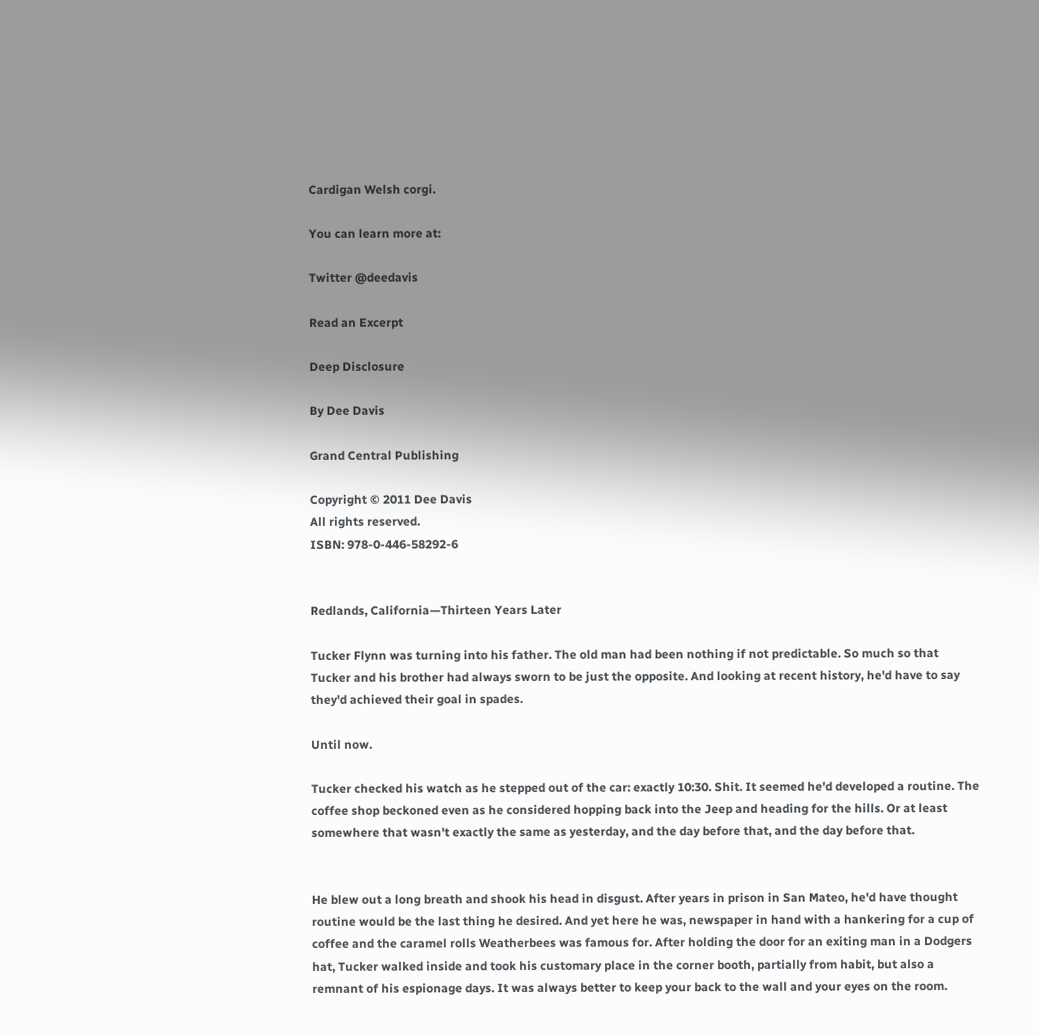Cardigan Welsh corgi.

You can learn more at:

Twitter @deedavis

Read an Excerpt

Deep Disclosure

By Dee Davis

Grand Central Publishing

Copyright © 2011 Dee Davis
All rights reserved.
ISBN: 978-0-446-58292-6


Redlands, California—Thirteen Years Later

Tucker Flynn was turning into his father. The old man had been nothing if not predictable. So much so that Tucker and his brother had always sworn to be just the opposite. And looking at recent history, he'd have to say they'd achieved their goal in spades.

Until now.

Tucker checked his watch as he stepped out of the car: exactly 10:30. Shit. It seemed he'd developed a routine. The coffee shop beckoned even as he considered hopping back into the Jeep and heading for the hills. Or at least somewhere that wasn't exactly the same as yesterday, and the day before that, and the day before that.


He blew out a long breath and shook his head in disgust. After years in prison in San Mateo, he'd have thought routine would be the last thing he desired. And yet here he was, newspaper in hand with a hankering for a cup of coffee and the caramel rolls Weatherbees was famous for. After holding the door for an exiting man in a Dodgers hat, Tucker walked inside and took his customary place in the corner booth, partially from habit, but also a remnant of his espionage days. It was always better to keep your back to the wall and your eyes on the room.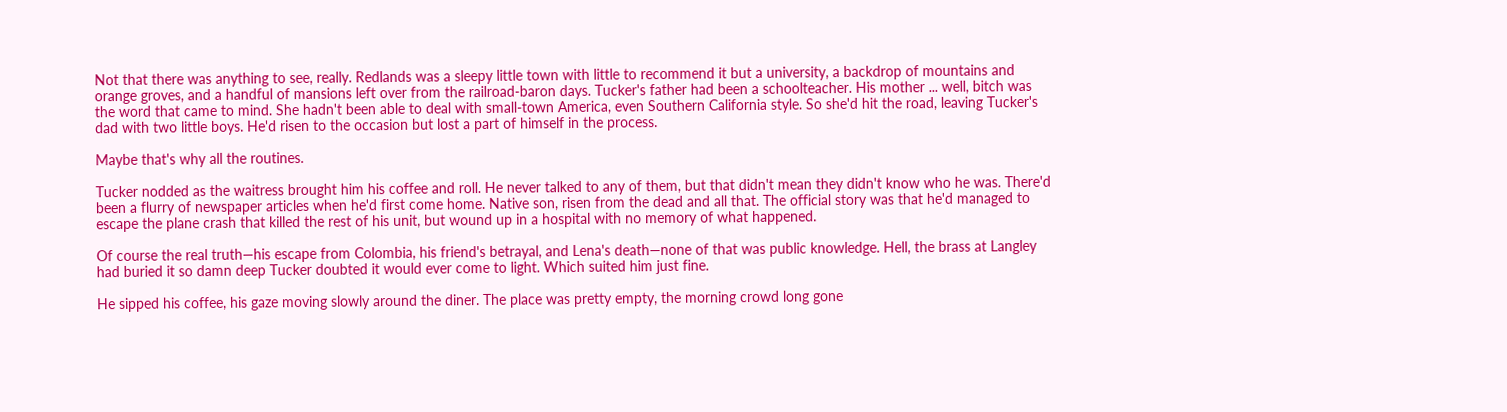Not that there was anything to see, really. Redlands was a sleepy little town with little to recommend it but a university, a backdrop of mountains and orange groves, and a handful of mansions left over from the railroad-baron days. Tucker's father had been a schoolteacher. His mother ... well, bitch was the word that came to mind. She hadn't been able to deal with small-town America, even Southern California style. So she'd hit the road, leaving Tucker's dad with two little boys. He'd risen to the occasion but lost a part of himself in the process.

Maybe that's why all the routines.

Tucker nodded as the waitress brought him his coffee and roll. He never talked to any of them, but that didn't mean they didn't know who he was. There'd been a flurry of newspaper articles when he'd first come home. Native son, risen from the dead and all that. The official story was that he'd managed to escape the plane crash that killed the rest of his unit, but wound up in a hospital with no memory of what happened.

Of course the real truth—his escape from Colombia, his friend's betrayal, and Lena's death—none of that was public knowledge. Hell, the brass at Langley had buried it so damn deep Tucker doubted it would ever come to light. Which suited him just fine.

He sipped his coffee, his gaze moving slowly around the diner. The place was pretty empty, the morning crowd long gone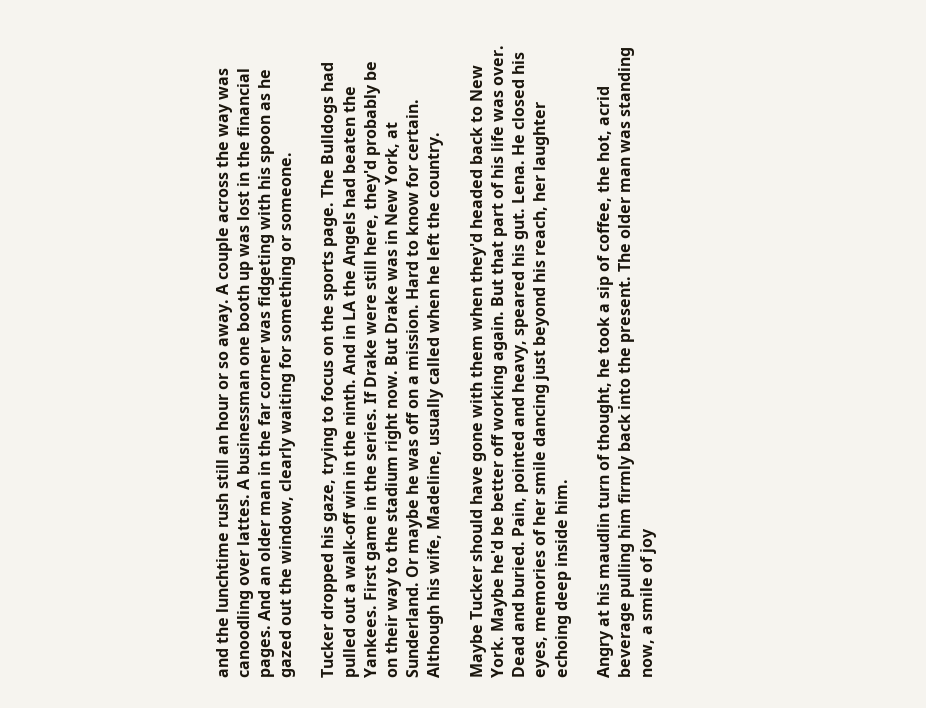and the lunchtime rush still an hour or so away. A couple across the way was canoodling over lattes. A businessman one booth up was lost in the financial pages. And an older man in the far corner was fidgeting with his spoon as he gazed out the window, clearly waiting for something or someone.

Tucker dropped his gaze, trying to focus on the sports page. The Bulldogs had pulled out a walk-off win in the ninth. And in LA the Angels had beaten the Yankees. First game in the series. If Drake were still here, they'd probably be on their way to the stadium right now. But Drake was in New York, at Sunderland. Or maybe he was off on a mission. Hard to know for certain. Although his wife, Madeline, usually called when he left the country.

Maybe Tucker should have gone with them when they'd headed back to New York. Maybe he'd be better off working again. But that part of his life was over. Dead and buried. Pain, pointed and heavy, speared his gut. Lena. He closed his eyes, memories of her smile dancing just beyond his reach, her laughter echoing deep inside him.

Angry at his maudlin turn of thought, he took a sip of coffee, the hot, acrid beverage pulling him firmly back into the present. The older man was standing now, a smile of joy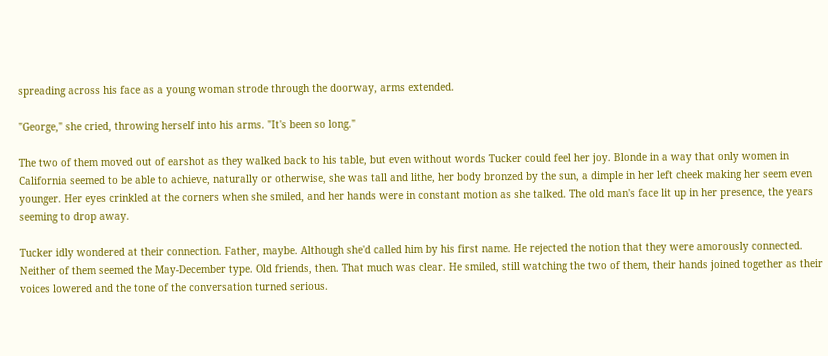spreading across his face as a young woman strode through the doorway, arms extended.

"George," she cried, throwing herself into his arms. "It's been so long."

The two of them moved out of earshot as they walked back to his table, but even without words Tucker could feel her joy. Blonde in a way that only women in California seemed to be able to achieve, naturally or otherwise, she was tall and lithe, her body bronzed by the sun, a dimple in her left cheek making her seem even younger. Her eyes crinkled at the corners when she smiled, and her hands were in constant motion as she talked. The old man's face lit up in her presence, the years seeming to drop away.

Tucker idly wondered at their connection. Father, maybe. Although she'd called him by his first name. He rejected the notion that they were amorously connected. Neither of them seemed the May-December type. Old friends, then. That much was clear. He smiled, still watching the two of them, their hands joined together as their voices lowered and the tone of the conversation turned serious.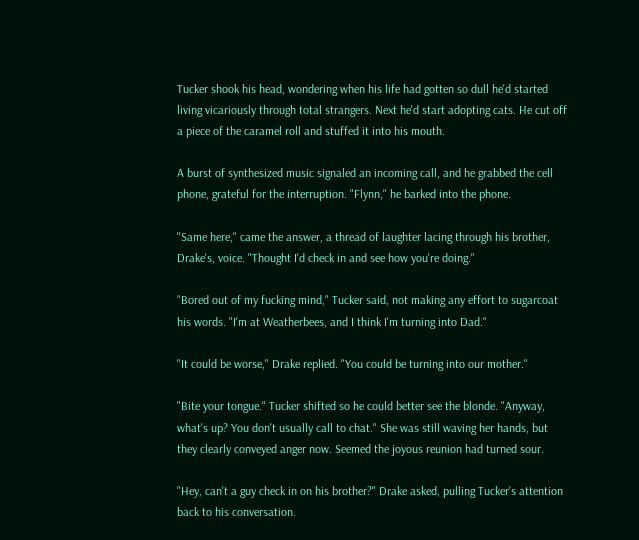Tucker shook his head, wondering when his life had gotten so dull he'd started living vicariously through total strangers. Next he'd start adopting cats. He cut off a piece of the caramel roll and stuffed it into his mouth.

A burst of synthesized music signaled an incoming call, and he grabbed the cell phone, grateful for the interruption. "Flynn," he barked into the phone.

"Same here," came the answer, a thread of laughter lacing through his brother, Drake's, voice. "Thought I'd check in and see how you're doing."

"Bored out of my fucking mind," Tucker said, not making any effort to sugarcoat his words. "I'm at Weatherbees, and I think I'm turning into Dad."

"It could be worse," Drake replied. "You could be turning into our mother."

"Bite your tongue." Tucker shifted so he could better see the blonde. "Anyway, what's up? You don't usually call to chat." She was still waving her hands, but they clearly conveyed anger now. Seemed the joyous reunion had turned sour.

"Hey, can't a guy check in on his brother?" Drake asked, pulling Tucker's attention back to his conversation.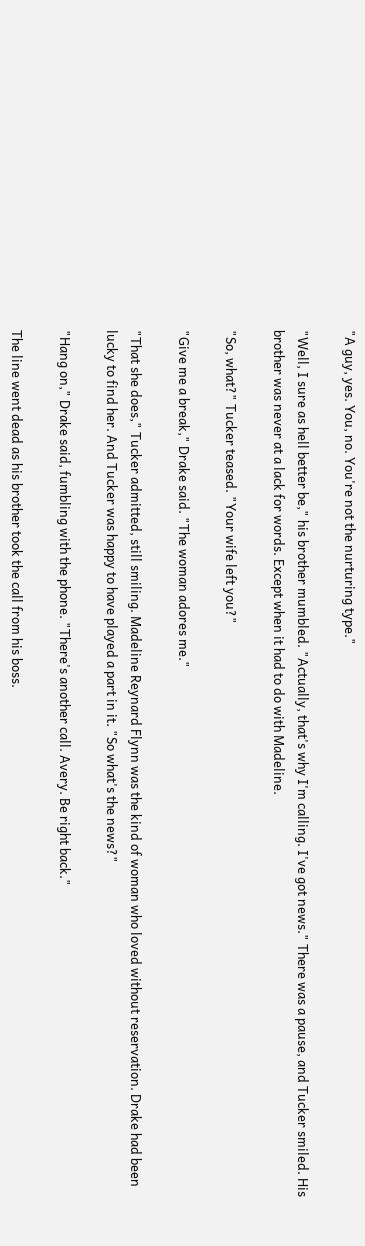"A guy, yes. You, no. You're not the nurturing type."

"Well, I sure as hell better be," his brother mumbled. "Actually, that's why I'm calling. I've got news." There was a pause, and Tucker smiled. His brother was never at a lack for words. Except when it had to do with Madeline.

"So, what?" Tucker teased. "Your wife left you?"

"Give me a break," Drake said. "The woman adores me."

"That she does," Tucker admitted, still smiling. Madeline Reynard Flynn was the kind of woman who loved without reservation. Drake had been lucky to find her. And Tucker was happy to have played a part in it. "So what's the news?"

"Hang on," Drake said, fumbling with the phone. "There's another call. Avery. Be right back."

The line went dead as his brother took the call from his boss.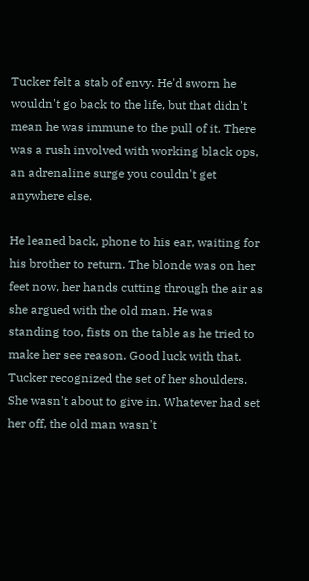Tucker felt a stab of envy. He'd sworn he wouldn't go back to the life, but that didn't mean he was immune to the pull of it. There was a rush involved with working black ops, an adrenaline surge you couldn't get anywhere else.

He leaned back, phone to his ear, waiting for his brother to return. The blonde was on her feet now, her hands cutting through the air as she argued with the old man. He was standing too, fists on the table as he tried to make her see reason. Good luck with that. Tucker recognized the set of her shoulders. She wasn't about to give in. Whatever had set her off, the old man wasn't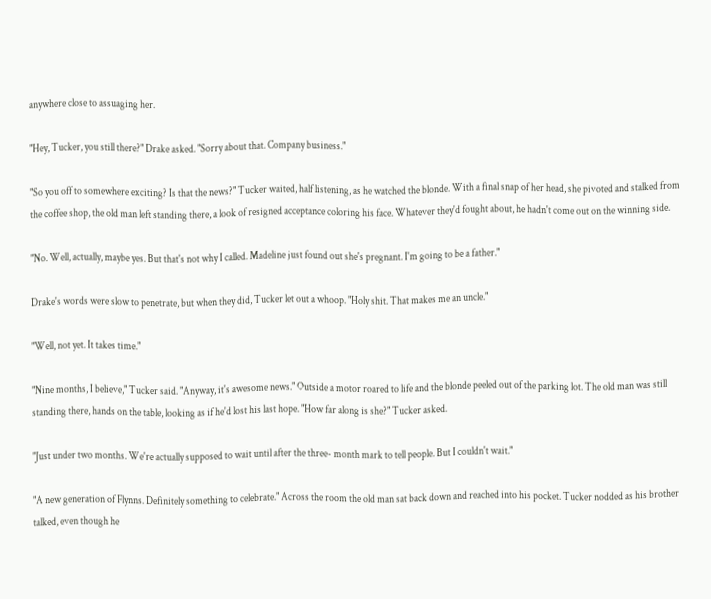anywhere close to assuaging her.

"Hey, Tucker, you still there?" Drake asked. "Sorry about that. Company business."

"So you off to somewhere exciting? Is that the news?" Tucker waited, half listening, as he watched the blonde. With a final snap of her head, she pivoted and stalked from the coffee shop, the old man left standing there, a look of resigned acceptance coloring his face. Whatever they'd fought about, he hadn't come out on the winning side.

"No. Well, actually, maybe yes. But that's not why I called. Madeline just found out she's pregnant. I'm going to be a father."

Drake's words were slow to penetrate, but when they did, Tucker let out a whoop. "Holy shit. That makes me an uncle."

"Well, not yet. It takes time."

"Nine months, I believe," Tucker said. "Anyway, it's awesome news." Outside a motor roared to life and the blonde peeled out of the parking lot. The old man was still standing there, hands on the table, looking as if he'd lost his last hope. "How far along is she?" Tucker asked.

"Just under two months. We're actually supposed to wait until after the three- month mark to tell people. But I couldn't wait."

"A new generation of Flynns. Definitely something to celebrate." Across the room the old man sat back down and reached into his pocket. Tucker nodded as his brother talked, even though he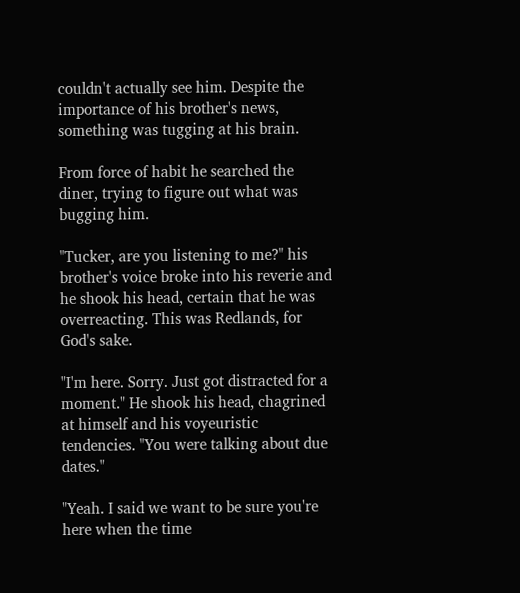couldn't actually see him. Despite the importance of his brother's news, something was tugging at his brain.

From force of habit he searched the diner, trying to figure out what was bugging him.

"Tucker, are you listening to me?" his brother's voice broke into his reverie and he shook his head, certain that he was overreacting. This was Redlands, for God's sake.

"I'm here. Sorry. Just got distracted for a moment." He shook his head, chagrined at himself and his voyeuristic tendencies. "You were talking about due dates."

"Yeah. I said we want to be sure you're here when the time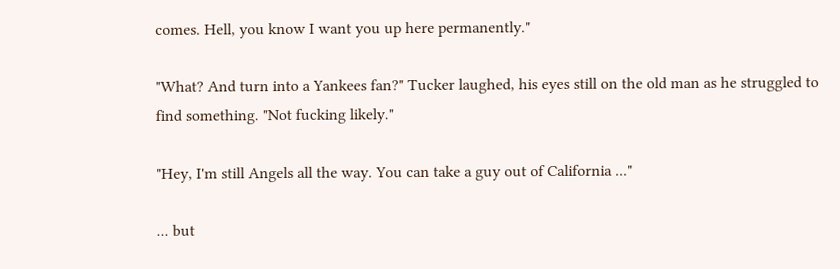comes. Hell, you know I want you up here permanently."

"What? And turn into a Yankees fan?" Tucker laughed, his eyes still on the old man as he struggled to find something. "Not fucking likely."

"Hey, I'm still Angels all the way. You can take a guy out of California ..."

... but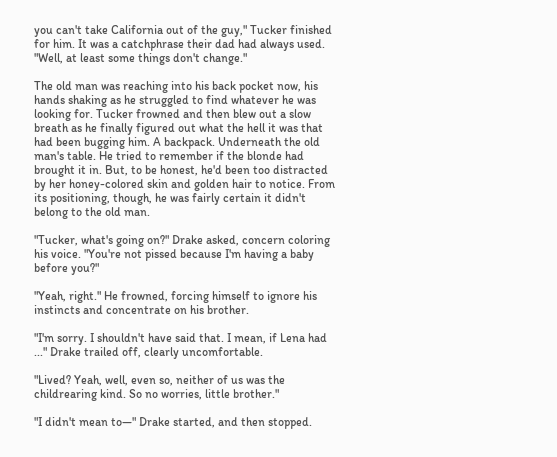you can't take California out of the guy," Tucker finished for him. It was a catchphrase their dad had always used. "Well, at least some things don't change."

The old man was reaching into his back pocket now, his hands shaking as he struggled to find whatever he was looking for. Tucker frowned and then blew out a slow breath as he finally figured out what the hell it was that had been bugging him. A backpack. Underneath the old man's table. He tried to remember if the blonde had brought it in. But, to be honest, he'd been too distracted by her honey-colored skin and golden hair to notice. From its positioning, though, he was fairly certain it didn't belong to the old man.

"Tucker, what's going on?" Drake asked, concern coloring his voice. "You're not pissed because I'm having a baby before you?"

"Yeah, right." He frowned, forcing himself to ignore his instincts and concentrate on his brother.

"I'm sorry. I shouldn't have said that. I mean, if Lena had ..." Drake trailed off, clearly uncomfortable.

"Lived? Yeah, well, even so, neither of us was the childrearing kind. So no worries, little brother."

"I didn't mean to—" Drake started, and then stopped.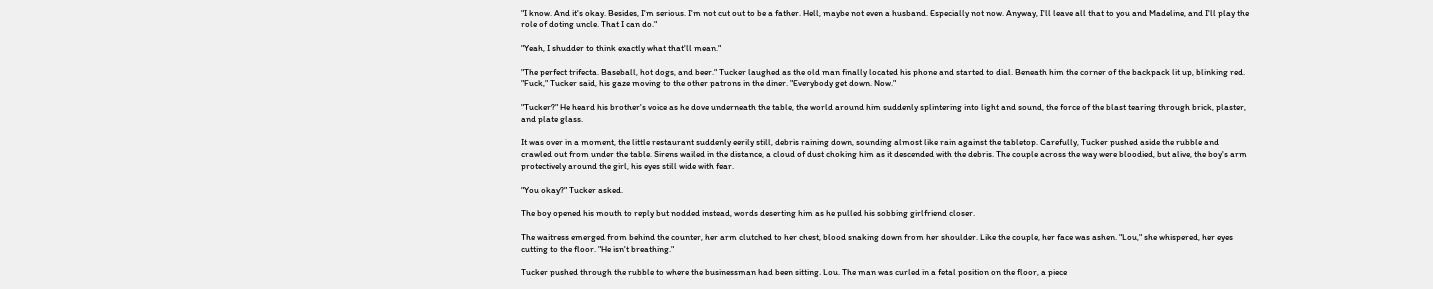"I know. And it's okay. Besides, I'm serious. I'm not cut out to be a father. Hell, maybe not even a husband. Especially not now. Anyway, I'll leave all that to you and Madeline, and I'll play the role of doting uncle. That I can do."

"Yeah, I shudder to think exactly what that'll mean."

"The perfect trifecta. Baseball, hot dogs, and beer." Tucker laughed as the old man finally located his phone and started to dial. Beneath him the corner of the backpack lit up, blinking red. "Fuck," Tucker said, his gaze moving to the other patrons in the diner. "Everybody get down. Now."

"Tucker?" He heard his brother's voice as he dove underneath the table, the world around him suddenly splintering into light and sound, the force of the blast tearing through brick, plaster, and plate glass.

It was over in a moment, the little restaurant suddenly eerily still, debris raining down, sounding almost like rain against the tabletop. Carefully, Tucker pushed aside the rubble and crawled out from under the table. Sirens wailed in the distance, a cloud of dust choking him as it descended with the debris. The couple across the way were bloodied, but alive, the boy's arm protectively around the girl, his eyes still wide with fear.

"You okay?" Tucker asked.

The boy opened his mouth to reply but nodded instead, words deserting him as he pulled his sobbing girlfriend closer.

The waitress emerged from behind the counter, her arm clutched to her chest, blood snaking down from her shoulder. Like the couple, her face was ashen. "Lou," she whispered, her eyes cutting to the floor. "He isn't breathing."

Tucker pushed through the rubble to where the businessman had been sitting. Lou. The man was curled in a fetal position on the floor, a piece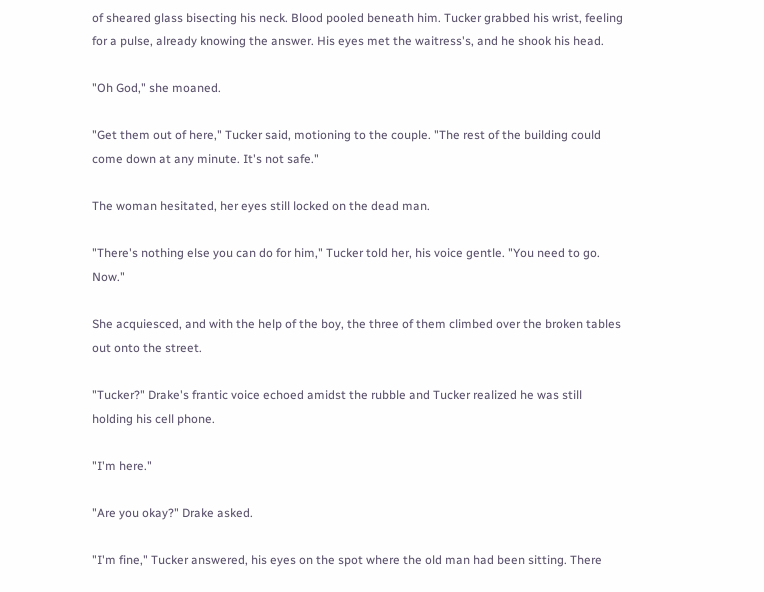of sheared glass bisecting his neck. Blood pooled beneath him. Tucker grabbed his wrist, feeling for a pulse, already knowing the answer. His eyes met the waitress's, and he shook his head.

"Oh God," she moaned.

"Get them out of here," Tucker said, motioning to the couple. "The rest of the building could come down at any minute. It's not safe."

The woman hesitated, her eyes still locked on the dead man.

"There's nothing else you can do for him," Tucker told her, his voice gentle. "You need to go. Now."

She acquiesced, and with the help of the boy, the three of them climbed over the broken tables out onto the street.

"Tucker?" Drake's frantic voice echoed amidst the rubble and Tucker realized he was still holding his cell phone.

"I'm here."

"Are you okay?" Drake asked.

"I'm fine," Tucker answered, his eyes on the spot where the old man had been sitting. There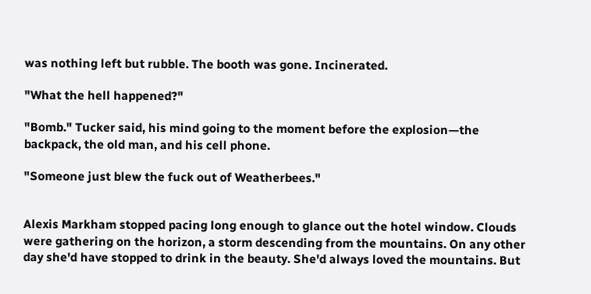was nothing left but rubble. The booth was gone. Incinerated.

"What the hell happened?"

"Bomb." Tucker said, his mind going to the moment before the explosion—the backpack, the old man, and his cell phone.

"Someone just blew the fuck out of Weatherbees."


Alexis Markham stopped pacing long enough to glance out the hotel window. Clouds were gathering on the horizon, a storm descending from the mountains. On any other day she'd have stopped to drink in the beauty. She'd always loved the mountains. But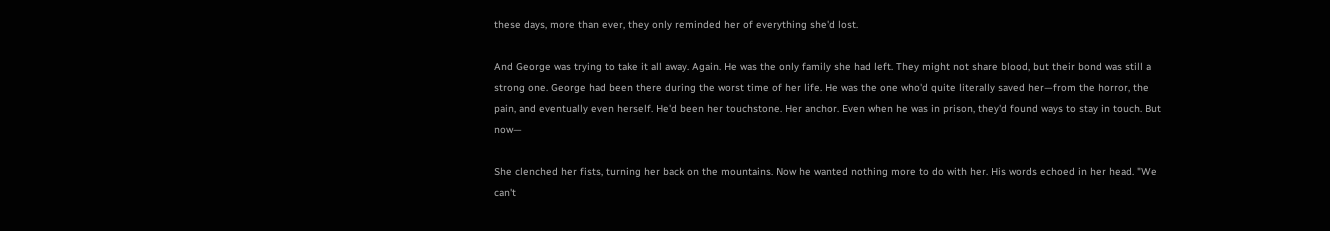these days, more than ever, they only reminded her of everything she'd lost.

And George was trying to take it all away. Again. He was the only family she had left. They might not share blood, but their bond was still a strong one. George had been there during the worst time of her life. He was the one who'd quite literally saved her—from the horror, the pain, and eventually even herself. He'd been her touchstone. Her anchor. Even when he was in prison, they'd found ways to stay in touch. But now—

She clenched her fists, turning her back on the mountains. Now he wanted nothing more to do with her. His words echoed in her head. "We can't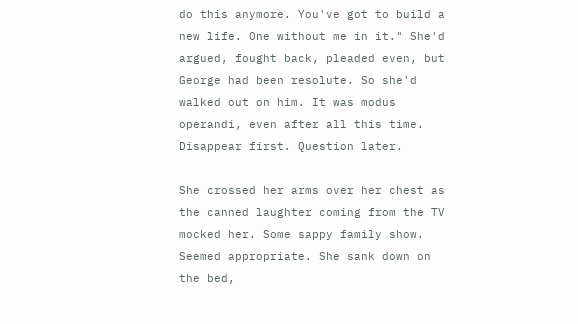do this anymore. You've got to build a new life. One without me in it." She'd argued, fought back, pleaded even, but George had been resolute. So she'd walked out on him. It was modus operandi, even after all this time. Disappear first. Question later.

She crossed her arms over her chest as the canned laughter coming from the TV mocked her. Some sappy family show. Seemed appropriate. She sank down on the bed,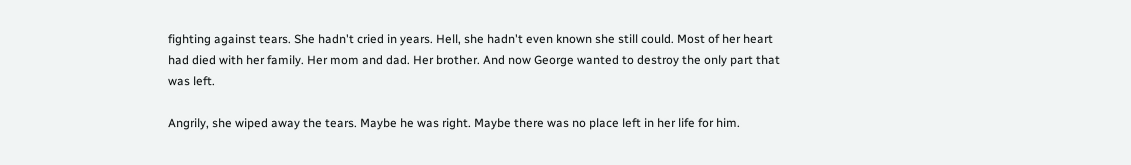fighting against tears. She hadn't cried in years. Hell, she hadn't even known she still could. Most of her heart had died with her family. Her mom and dad. Her brother. And now George wanted to destroy the only part that was left.

Angrily, she wiped away the tears. Maybe he was right. Maybe there was no place left in her life for him.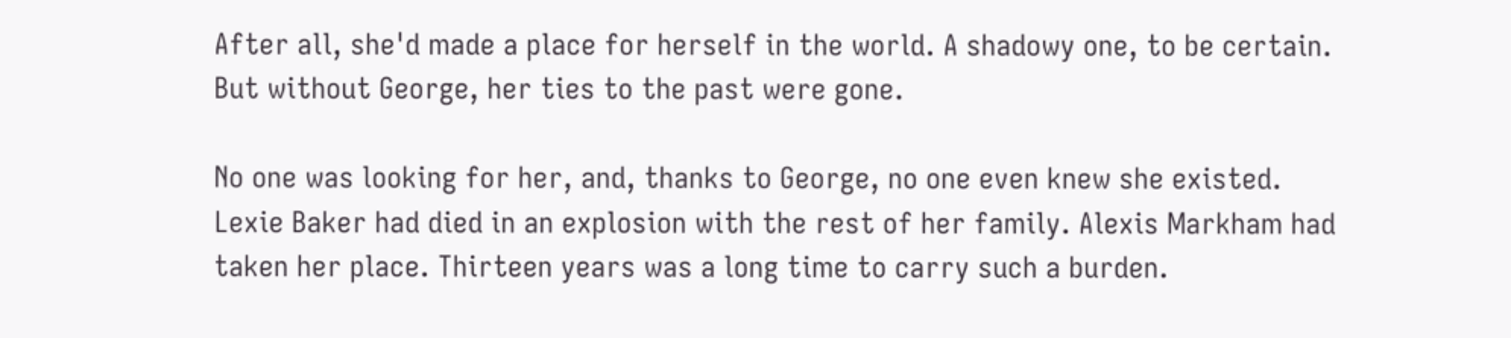After all, she'd made a place for herself in the world. A shadowy one, to be certain. But without George, her ties to the past were gone.

No one was looking for her, and, thanks to George, no one even knew she existed. Lexie Baker had died in an explosion with the rest of her family. Alexis Markham had taken her place. Thirteen years was a long time to carry such a burden.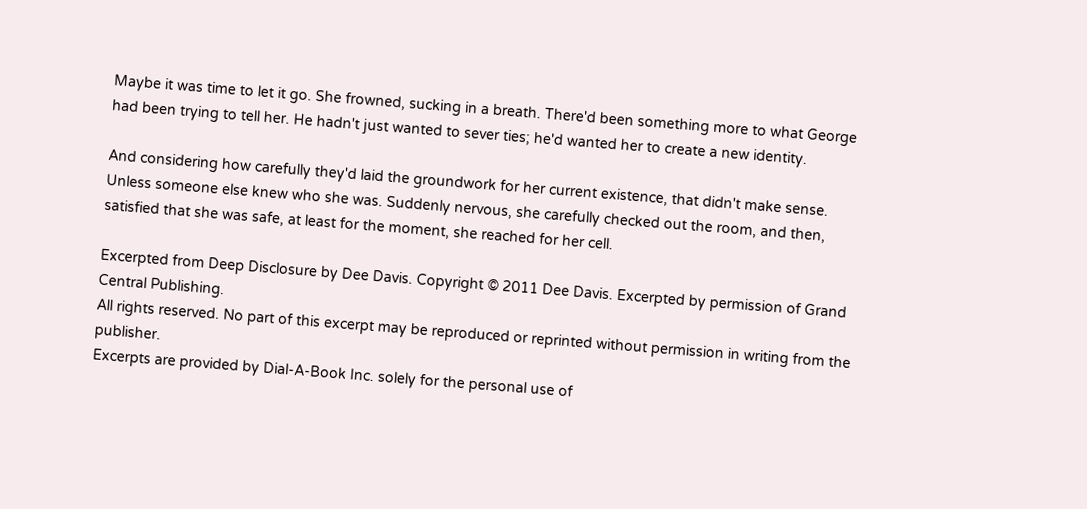Maybe it was time to let it go. She frowned, sucking in a breath. There'd been something more to what George had been trying to tell her. He hadn't just wanted to sever ties; he'd wanted her to create a new identity.

And considering how carefully they'd laid the groundwork for her current existence, that didn't make sense. Unless someone else knew who she was. Suddenly nervous, she carefully checked out the room, and then, satisfied that she was safe, at least for the moment, she reached for her cell.

Excerpted from Deep Disclosure by Dee Davis. Copyright © 2011 Dee Davis. Excerpted by permission of Grand Central Publishing.
All rights reserved. No part of this excerpt may be reproduced or reprinted without permission in writing from the publisher.
Excerpts are provided by Dial-A-Book Inc. solely for the personal use of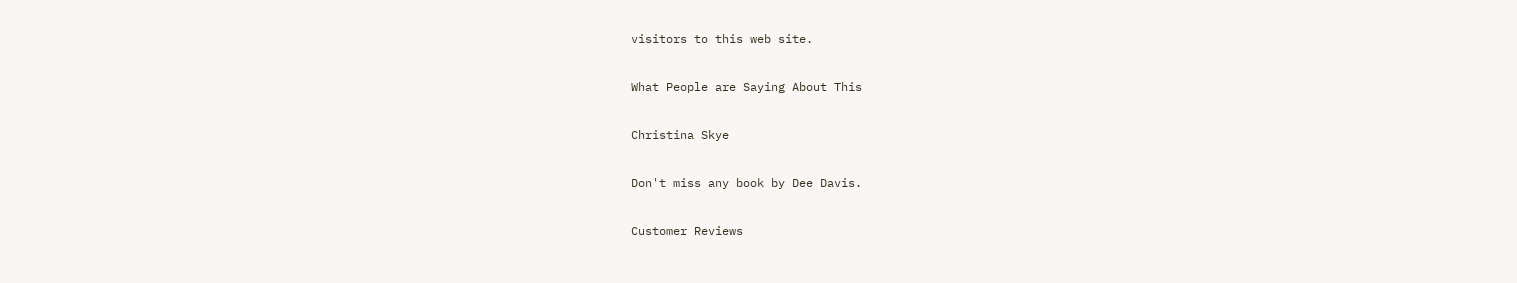visitors to this web site.

What People are Saying About This

Christina Skye

Don't miss any book by Dee Davis.

Customer Reviews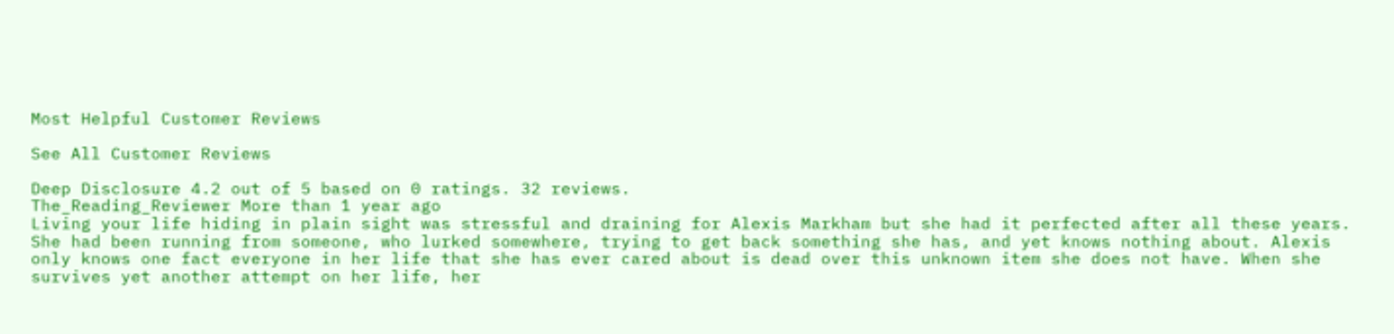Most Helpful Customer Reviews

See All Customer Reviews

Deep Disclosure 4.2 out of 5 based on 0 ratings. 32 reviews.
The_Reading_Reviewer More than 1 year ago
Living your life hiding in plain sight was stressful and draining for Alexis Markham but she had it perfected after all these years. She had been running from someone, who lurked somewhere, trying to get back something she has, and yet knows nothing about. Alexis only knows one fact everyone in her life that she has ever cared about is dead over this unknown item she does not have. When she survives yet another attempt on her life, her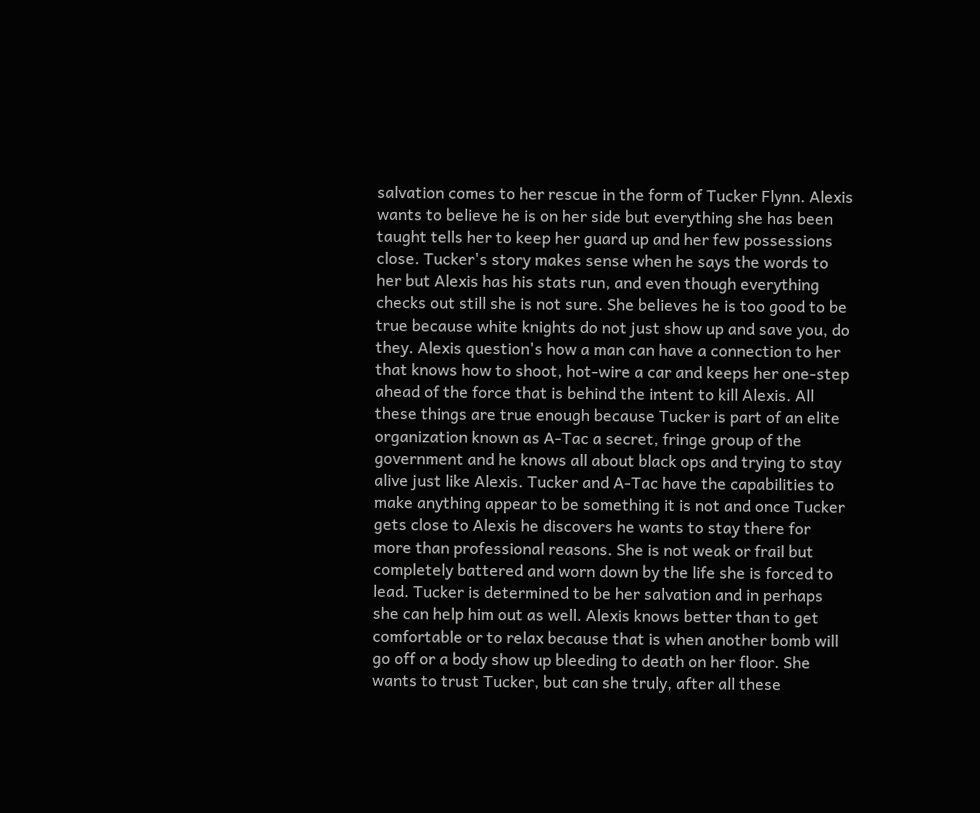salvation comes to her rescue in the form of Tucker Flynn. Alexis wants to believe he is on her side but everything she has been taught tells her to keep her guard up and her few possessions close. Tucker's story makes sense when he says the words to her but Alexis has his stats run, and even though everything checks out still she is not sure. She believes he is too good to be true because white knights do not just show up and save you, do they. Alexis question's how a man can have a connection to her that knows how to shoot, hot-wire a car and keeps her one-step ahead of the force that is behind the intent to kill Alexis. All these things are true enough because Tucker is part of an elite organization known as A-Tac a secret, fringe group of the government and he knows all about black ops and trying to stay alive just like Alexis. Tucker and A-Tac have the capabilities to make anything appear to be something it is not and once Tucker gets close to Alexis he discovers he wants to stay there for more than professional reasons. She is not weak or frail but completely battered and worn down by the life she is forced to lead. Tucker is determined to be her salvation and in perhaps she can help him out as well. Alexis knows better than to get comfortable or to relax because that is when another bomb will go off or a body show up bleeding to death on her floor. She wants to trust Tucker, but can she truly, after all these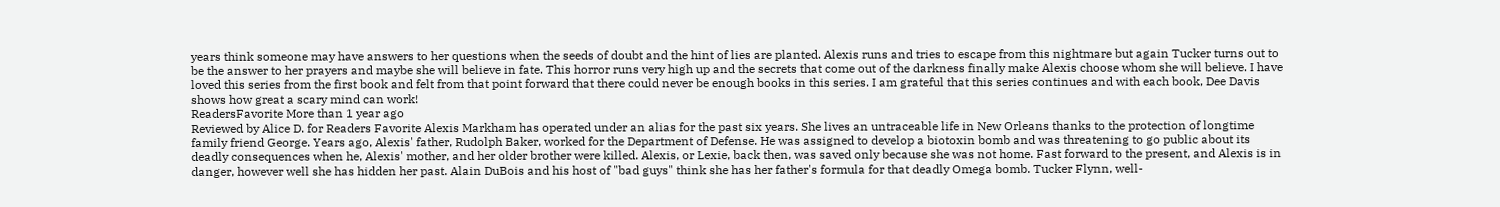years think someone may have answers to her questions when the seeds of doubt and the hint of lies are planted. Alexis runs and tries to escape from this nightmare but again Tucker turns out to be the answer to her prayers and maybe she will believe in fate. This horror runs very high up and the secrets that come out of the darkness finally make Alexis choose whom she will believe. I have loved this series from the first book and felt from that point forward that there could never be enough books in this series. I am grateful that this series continues and with each book, Dee Davis shows how great a scary mind can work!
ReadersFavorite More than 1 year ago
Reviewed by Alice D. for Readers Favorite Alexis Markham has operated under an alias for the past six years. She lives an untraceable life in New Orleans thanks to the protection of longtime family friend George. Years ago, Alexis' father, Rudolph Baker, worked for the Department of Defense. He was assigned to develop a biotoxin bomb and was threatening to go public about its deadly consequences when he, Alexis' mother, and her older brother were killed. Alexis, or Lexie, back then, was saved only because she was not home. Fast forward to the present, and Alexis is in danger, however well she has hidden her past. Alain DuBois and his host of "bad guys" think she has her father's formula for that deadly Omega bomb. Tucker Flynn, well-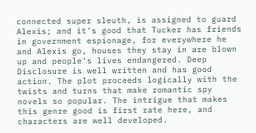connected super sleuth, is assigned to guard Alexis; and it's good that Tucker has friends in government espionage, for everywhere he and Alexis go, houses they stay in are blown up and people's lives endangered. Deep Disclosure is well written and has good action. The plot proceeds logically with the twists and turns that make romantic spy novels so popular. The intrigue that makes this genre good is first rate here, and characters are well developed.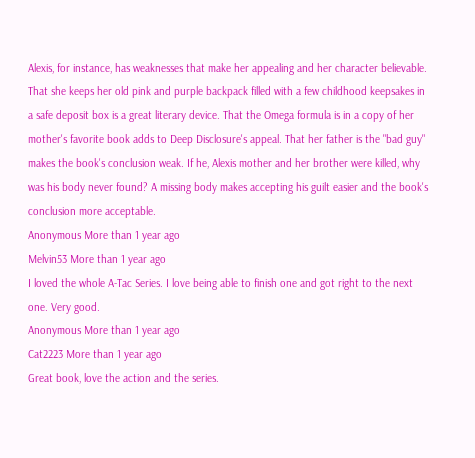Alexis, for instance, has weaknesses that make her appealing and her character believable. That she keeps her old pink and purple backpack filled with a few childhood keepsakes in a safe deposit box is a great literary device. That the Omega formula is in a copy of her mother's favorite book adds to Deep Disclosure's appeal. That her father is the "bad guy" makes the book's conclusion weak. If he, Alexis mother and her brother were killed, why was his body never found? A missing body makes accepting his guilt easier and the book's conclusion more acceptable.
Anonymous More than 1 year ago
Melvin53 More than 1 year ago
I loved the whole A-Tac Series. I love being able to finish one and got right to the next one. Very good.
Anonymous More than 1 year ago
Cat2223 More than 1 year ago
Great book, love the action and the series.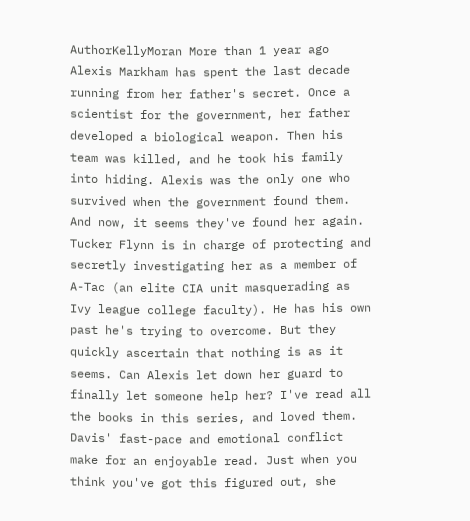AuthorKellyMoran More than 1 year ago
Alexis Markham has spent the last decade running from her father's secret. Once a scientist for the government, her father developed a biological weapon. Then his team was killed, and he took his family into hiding. Alexis was the only one who survived when the government found them. And now, it seems they've found her again. Tucker Flynn is in charge of protecting and secretly investigating her as a member of A-Tac (an elite CIA unit masquerading as Ivy league college faculty). He has his own past he's trying to overcome. But they quickly ascertain that nothing is as it seems. Can Alexis let down her guard to finally let someone help her? I've read all the books in this series, and loved them. Davis' fast-pace and emotional conflict make for an enjoyable read. Just when you think you've got this figured out, she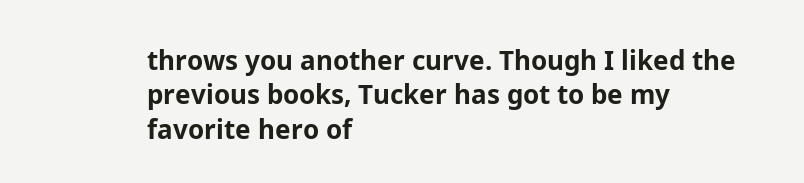throws you another curve. Though I liked the previous books, Tucker has got to be my favorite hero of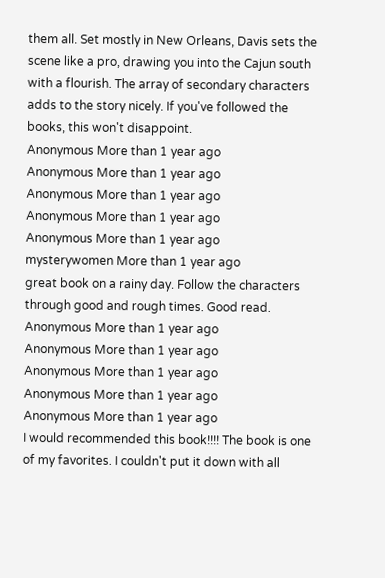them all. Set mostly in New Orleans, Davis sets the scene like a pro, drawing you into the Cajun south with a flourish. The array of secondary characters adds to the story nicely. If you've followed the books, this won't disappoint.
Anonymous More than 1 year ago
Anonymous More than 1 year ago
Anonymous More than 1 year ago
Anonymous More than 1 year ago
Anonymous More than 1 year ago
mysterywomen More than 1 year ago
great book on a rainy day. Follow the characters through good and rough times. Good read.
Anonymous More than 1 year ago
Anonymous More than 1 year ago
Anonymous More than 1 year ago
Anonymous More than 1 year ago
Anonymous More than 1 year ago
I would recommended this book!!!! The book is one of my favorites. I couldn't put it down with all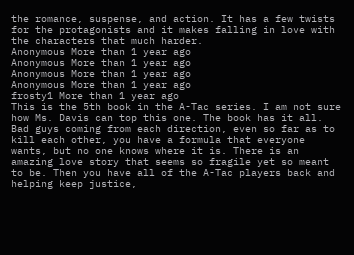the romance, suspense, and action. It has a few twists for the protagonists and it makes falling in love with the characters that much harder.
Anonymous More than 1 year ago
Anonymous More than 1 year ago
Anonymous More than 1 year ago
Anonymous More than 1 year ago
frosty1 More than 1 year ago
This is the 5th book in the A-Tac series. I am not sure how Ms. Davis can top this one. The book has it all. Bad guys coming from each direction, even so far as to kill each other, you have a formula that everyone wants, but no one knows where it is. There is an amazing love story that seems so fragile yet so meant to be. Then you have all of the A-Tac players back and helping keep justice,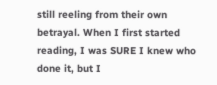still reeling from their own betrayal. When I first started reading, I was SURE I knew who done it, but I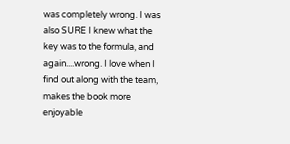was completely wrong. I was also SURE I knew what the key was to the formula, and again....wrong. I love when I find out along with the team, makes the book more enjoyable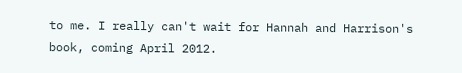to me. I really can't wait for Hannah and Harrison's book, coming April 2012.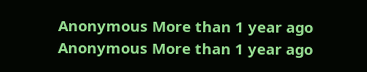Anonymous More than 1 year ago
Anonymous More than 1 year ago